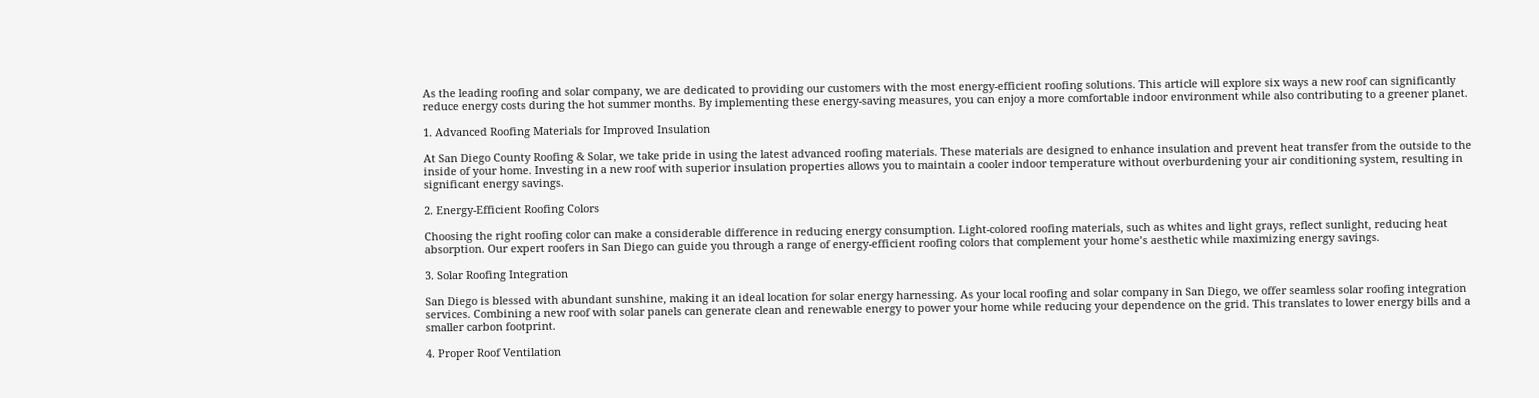As the leading roofing and solar company, we are dedicated to providing our customers with the most energy-efficient roofing solutions. This article will explore six ways a new roof can significantly reduce energy costs during the hot summer months. By implementing these energy-saving measures, you can enjoy a more comfortable indoor environment while also contributing to a greener planet.

1. Advanced Roofing Materials for Improved Insulation

At San Diego County Roofing & Solar, we take pride in using the latest advanced roofing materials. These materials are designed to enhance insulation and prevent heat transfer from the outside to the inside of your home. Investing in a new roof with superior insulation properties allows you to maintain a cooler indoor temperature without overburdening your air conditioning system, resulting in significant energy savings.

2. Energy-Efficient Roofing Colors

Choosing the right roofing color can make a considerable difference in reducing energy consumption. Light-colored roofing materials, such as whites and light grays, reflect sunlight, reducing heat absorption. Our expert roofers in San Diego can guide you through a range of energy-efficient roofing colors that complement your home’s aesthetic while maximizing energy savings.

3. Solar Roofing Integration

San Diego is blessed with abundant sunshine, making it an ideal location for solar energy harnessing. As your local roofing and solar company in San Diego, we offer seamless solar roofing integration services. Combining a new roof with solar panels can generate clean and renewable energy to power your home while reducing your dependence on the grid. This translates to lower energy bills and a smaller carbon footprint.

4. Proper Roof Ventilation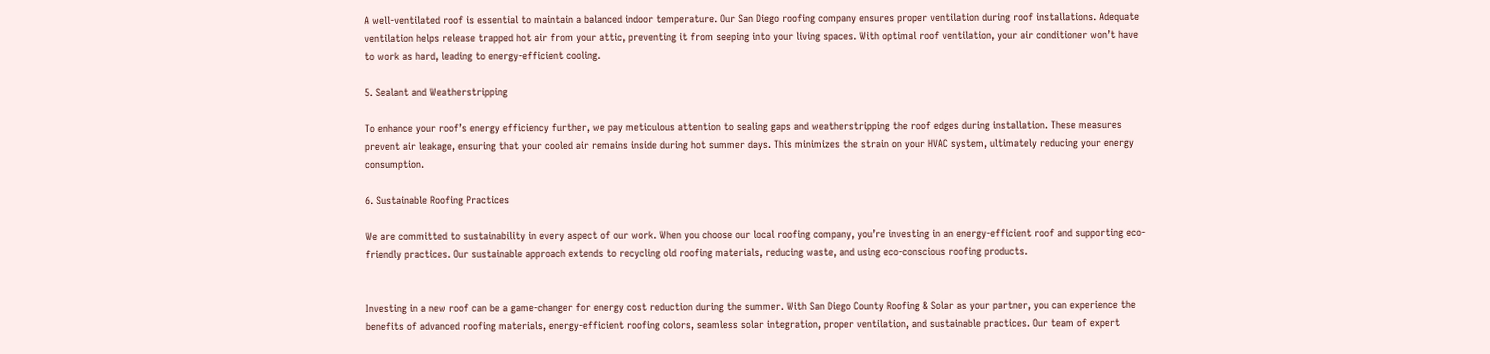A well-ventilated roof is essential to maintain a balanced indoor temperature. Our San Diego roofing company ensures proper ventilation during roof installations. Adequate ventilation helps release trapped hot air from your attic, preventing it from seeping into your living spaces. With optimal roof ventilation, your air conditioner won’t have to work as hard, leading to energy-efficient cooling.

5. Sealant and Weatherstripping

To enhance your roof’s energy efficiency further, we pay meticulous attention to sealing gaps and weatherstripping the roof edges during installation. These measures prevent air leakage, ensuring that your cooled air remains inside during hot summer days. This minimizes the strain on your HVAC system, ultimately reducing your energy consumption.

6. Sustainable Roofing Practices

We are committed to sustainability in every aspect of our work. When you choose our local roofing company, you’re investing in an energy-efficient roof and supporting eco-friendly practices. Our sustainable approach extends to recycling old roofing materials, reducing waste, and using eco-conscious roofing products.


Investing in a new roof can be a game-changer for energy cost reduction during the summer. With San Diego County Roofing & Solar as your partner, you can experience the benefits of advanced roofing materials, energy-efficient roofing colors, seamless solar integration, proper ventilation, and sustainable practices. Our team of expert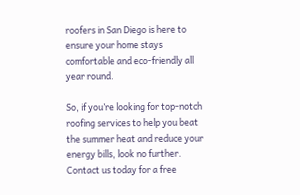roofers in San Diego is here to ensure your home stays comfortable and eco-friendly all year round.

So, if you’re looking for top-notch roofing services to help you beat the summer heat and reduce your energy bills, look no further. Contact us today for a free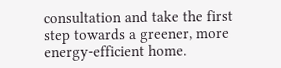consultation and take the first step towards a greener, more energy-efficient home.